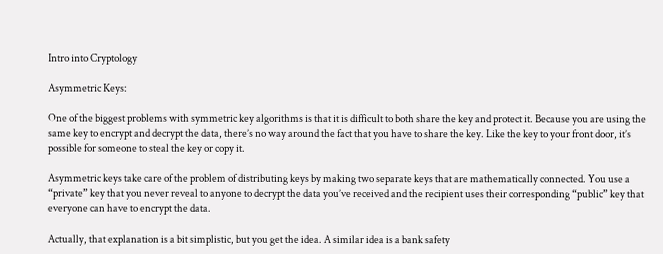Intro into Cryptology

Asymmetric Keys:

One of the biggest problems with symmetric key algorithms is that it is difficult to both share the key and protect it. Because you are using the same key to encrypt and decrypt the data, there’s no way around the fact that you have to share the key. Like the key to your front door, it’s possible for someone to steal the key or copy it.

Asymmetric keys take care of the problem of distributing keys by making two separate keys that are mathematically connected. You use a “private” key that you never reveal to anyone to decrypt the data you’ve received and the recipient uses their corresponding “public” key that everyone can have to encrypt the data.

Actually, that explanation is a bit simplistic, but you get the idea. A similar idea is a bank safety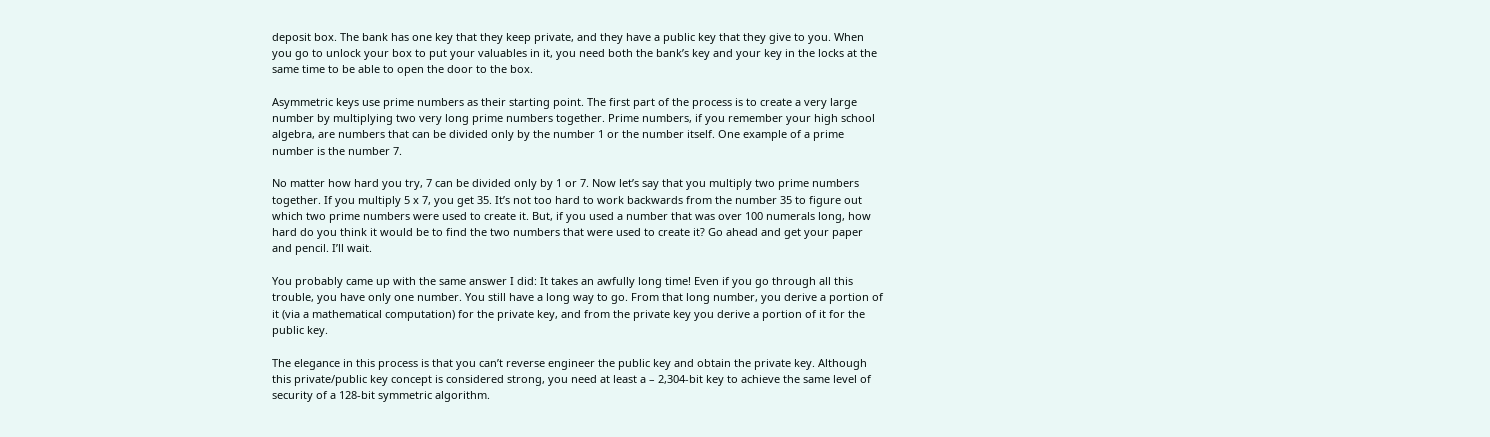deposit box. The bank has one key that they keep private, and they have a public key that they give to you. When you go to unlock your box to put your valuables in it, you need both the bank’s key and your key in the locks at the same time to be able to open the door to the box.

Asymmetric keys use prime numbers as their starting point. The first part of the process is to create a very large number by multiplying two very long prime numbers together. Prime numbers, if you remember your high school algebra, are numbers that can be divided only by the number 1 or the number itself. One example of a prime number is the number 7.

No matter how hard you try, 7 can be divided only by 1 or 7. Now let’s say that you multiply two prime numbers together. If you multiply 5 x 7, you get 35. It’s not too hard to work backwards from the number 35 to figure out which two prime numbers were used to create it. But, if you used a number that was over 100 numerals long, how hard do you think it would be to find the two numbers that were used to create it? Go ahead and get your paper and pencil. I’ll wait.

You probably came up with the same answer I did: It takes an awfully long time! Even if you go through all this trouble, you have only one number. You still have a long way to go. From that long number, you derive a portion of it (via a mathematical computation) for the private key, and from the private key you derive a portion of it for the public key.

The elegance in this process is that you can’t reverse engineer the public key and obtain the private key. Although this private/public key concept is considered strong, you need at least a – 2,304-bit key to achieve the same level of security of a 128-bit symmetric algorithm.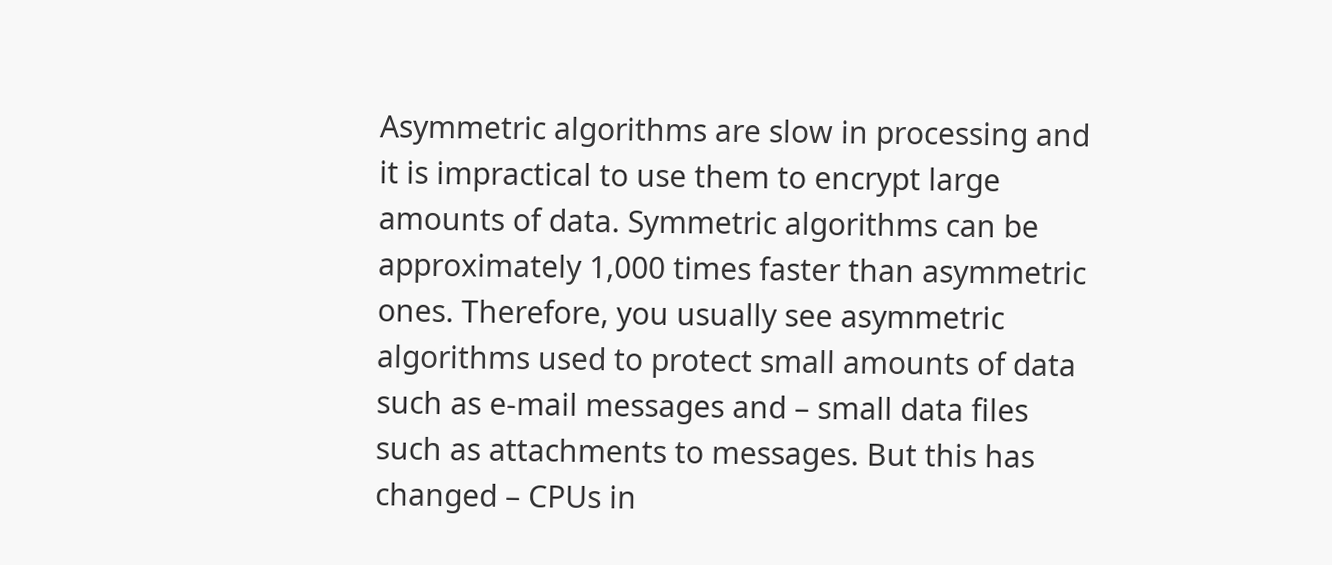Asymmetric algorithms are slow in processing and it is impractical to use them to encrypt large amounts of data. Symmetric algorithms can be approximately 1,000 times faster than asymmetric ones. Therefore, you usually see asymmetric algorithms used to protect small amounts of data such as e-mail messages and – small data files such as attachments to messages. But this has changed – CPUs in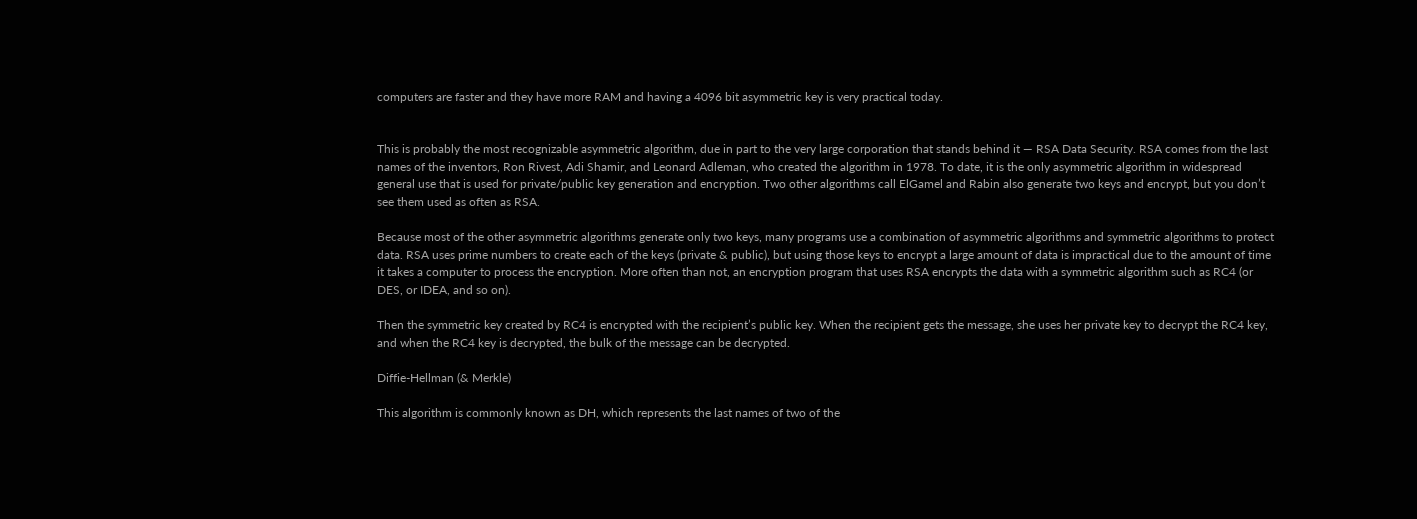computers are faster and they have more RAM and having a 4096 bit asymmetric key is very practical today.


This is probably the most recognizable asymmetric algorithm, due in part to the very large corporation that stands behind it — RSA Data Security. RSA comes from the last names of the inventors, Ron Rivest, Adi Shamir, and Leonard Adleman, who created the algorithm in 1978. To date, it is the only asymmetric algorithm in widespread general use that is used for private/public key generation and encryption. Two other algorithms call ElGamel and Rabin also generate two keys and encrypt, but you don’t see them used as often as RSA.

Because most of the other asymmetric algorithms generate only two keys, many programs use a combination of asymmetric algorithms and symmetric algorithms to protect data. RSA uses prime numbers to create each of the keys (private & public), but using those keys to encrypt a large amount of data is impractical due to the amount of time it takes a computer to process the encryption. More often than not, an encryption program that uses RSA encrypts the data with a symmetric algorithm such as RC4 (or DES, or IDEA, and so on).

Then the symmetric key created by RC4 is encrypted with the recipient’s public key. When the recipient gets the message, she uses her private key to decrypt the RC4 key, and when the RC4 key is decrypted, the bulk of the message can be decrypted.

Diffie-Hellman (& Merkle)

This algorithm is commonly known as DH, which represents the last names of two of the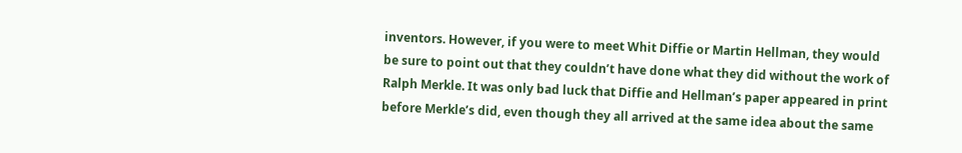inventors. However, if you were to meet Whit Diffie or Martin Hellman, they would be sure to point out that they couldn’t have done what they did without the work of Ralph Merkle. It was only bad luck that Diffie and Hellman’s paper appeared in print before Merkle’s did, even though they all arrived at the same idea about the same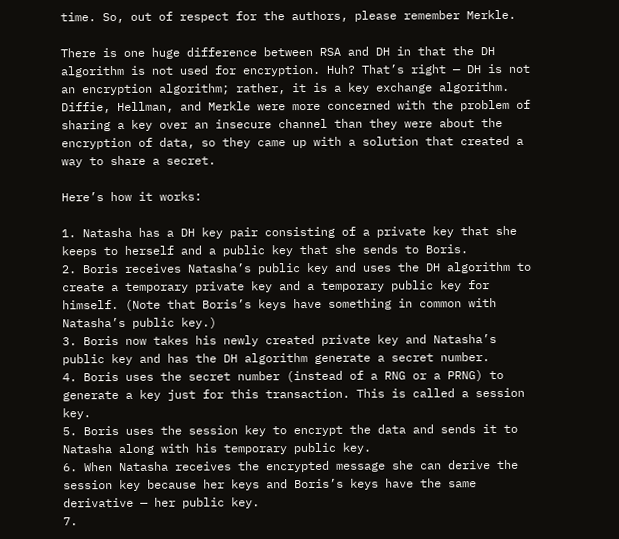time. So, out of respect for the authors, please remember Merkle.

There is one huge difference between RSA and DH in that the DH algorithm is not used for encryption. Huh? That’s right — DH is not an encryption algorithm; rather, it is a key exchange algorithm. Diffie, Hellman, and Merkle were more concerned with the problem of sharing a key over an insecure channel than they were about the encryption of data, so they came up with a solution that created a way to share a secret.

Here’s how it works:

1. Natasha has a DH key pair consisting of a private key that she keeps to herself and a public key that she sends to Boris.
2. Boris receives Natasha’s public key and uses the DH algorithm to create a temporary private key and a temporary public key for himself. (Note that Boris’s keys have something in common with Natasha’s public key.)
3. Boris now takes his newly created private key and Natasha’s public key and has the DH algorithm generate a secret number.
4. Boris uses the secret number (instead of a RNG or a PRNG) to generate a key just for this transaction. This is called a session key.
5. Boris uses the session key to encrypt the data and sends it to Natasha along with his temporary public key.
6. When Natasha receives the encrypted message she can derive the session key because her keys and Boris’s keys have the same derivative — her public key.
7.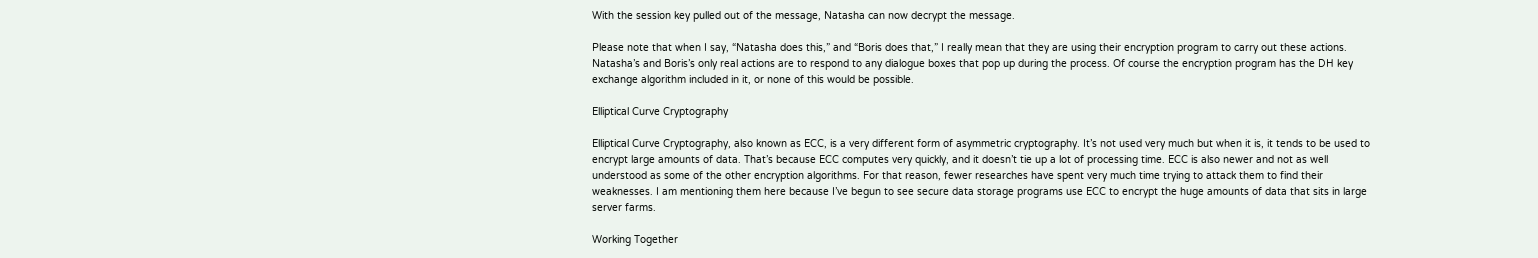With the session key pulled out of the message, Natasha can now decrypt the message.

Please note that when I say, “Natasha does this,” and “Boris does that,” I really mean that they are using their encryption program to carry out these actions. Natasha’s and Boris’s only real actions are to respond to any dialogue boxes that pop up during the process. Of course the encryption program has the DH key exchange algorithm included in it, or none of this would be possible.

Elliptical Curve Cryptography

Elliptical Curve Cryptography, also known as ECC, is a very different form of asymmetric cryptography. It’s not used very much but when it is, it tends to be used to encrypt large amounts of data. That’s because ECC computes very quickly, and it doesn’t tie up a lot of processing time. ECC is also newer and not as well understood as some of the other encryption algorithms. For that reason, fewer researches have spent very much time trying to attack them to find their weaknesses. I am mentioning them here because I’ve begun to see secure data storage programs use ECC to encrypt the huge amounts of data that sits in large server farms.

Working Together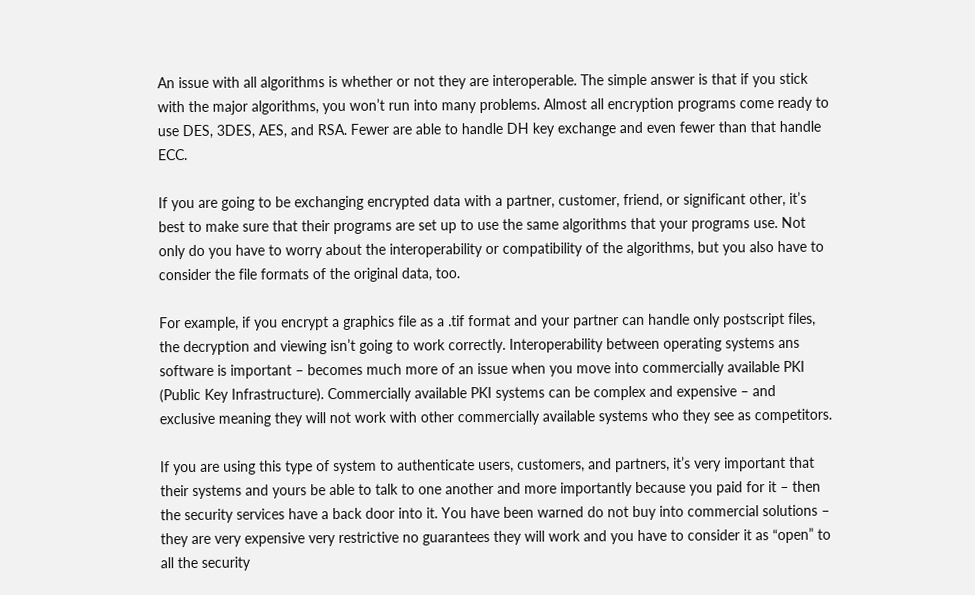An issue with all algorithms is whether or not they are interoperable. The simple answer is that if you stick with the major algorithms, you won’t run into many problems. Almost all encryption programs come ready to use DES, 3DES, AES, and RSA. Fewer are able to handle DH key exchange and even fewer than that handle ECC.

If you are going to be exchanging encrypted data with a partner, customer, friend, or significant other, it’s best to make sure that their programs are set up to use the same algorithms that your programs use. Not only do you have to worry about the interoperability or compatibility of the algorithms, but you also have to consider the file formats of the original data, too.

For example, if you encrypt a graphics file as a .tif format and your partner can handle only postscript files, the decryption and viewing isn’t going to work correctly. Interoperability between operating systems ans software is important – becomes much more of an issue when you move into commercially available PKI (Public Key Infrastructure). Commercially available PKI systems can be complex and expensive – and exclusive meaning they will not work with other commercially available systems who they see as competitors.

If you are using this type of system to authenticate users, customers, and partners, it’s very important that their systems and yours be able to talk to one another and more importantly because you paid for it – then the security services have a back door into it. You have been warned do not buy into commercial solutions – they are very expensive very restrictive no guarantees they will work and you have to consider it as “open” to all the security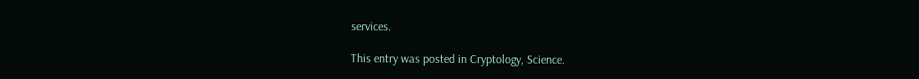services.

This entry was posted in Cryptology, Science.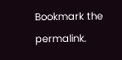Bookmark the permalink.